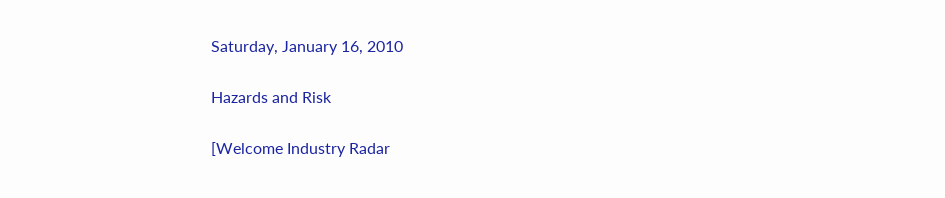Saturday, January 16, 2010

Hazards and Risk

[Welcome Industry Radar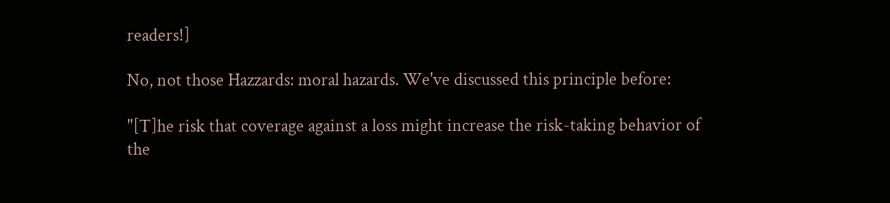readers!]

No, not those Hazzards: moral hazards. We've discussed this principle before:

"[T]he risk that coverage against a loss might increase the risk-taking behavior of the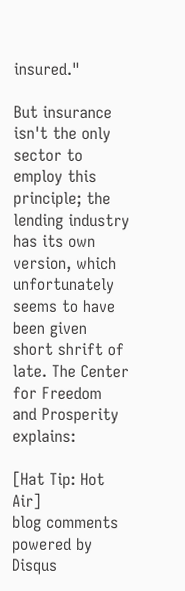insured."

But insurance isn't the only sector to employ this principle; the lending industry has its own version, which unfortunately seems to have been given short shrift of late. The Center for Freedom and Prosperity explains:

[Hat Tip: Hot Air]
blog comments powered by Disqus